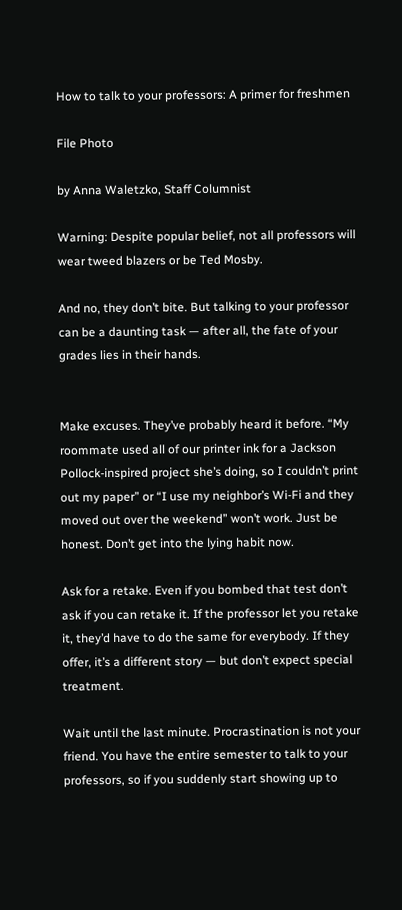How to talk to your professors: A primer for freshmen

File Photo

by Anna Waletzko, Staff Columnist

Warning: Despite popular belief, not all professors will wear tweed blazers or be Ted Mosby.

And no, they don’t bite. But talking to your professor can be a daunting task — after all, the fate of your grades lies in their hands.


Make excuses. They’ve probably heard it before. “My roommate used all of our printer ink for a Jackson Pollock-inspired project she’s doing, so I couldn’t print out my paper” or “I use my neighbor’s Wi-Fi and they moved out over the weekend” won’t work. Just be honest. Don’t get into the lying habit now.

Ask for a retake. Even if you bombed that test don’t ask if you can retake it. If the professor let you retake it, they’d have to do the same for everybody. If they offer, it’s a different story — but don’t expect special treatment.

Wait until the last minute. Procrastination is not your friend. You have the entire semester to talk to your professors, so if you suddenly start showing up to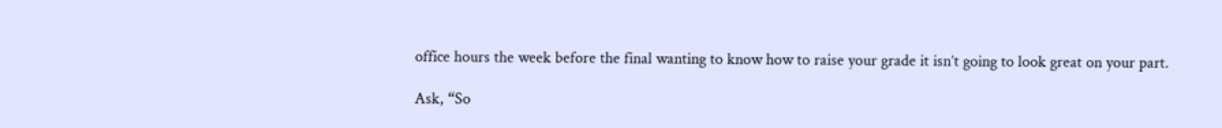office hours the week before the final wanting to know how to raise your grade it isn’t going to look great on your part.

Ask, “So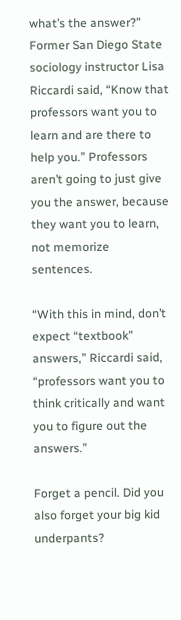what’s the answer?” Former San Diego State sociology instructor Lisa Riccardi said, “Know that professors want you to learn and are there to help you.” Professors aren’t going to just give you the answer, because they want you to learn, not memorize sentences.

“With this in mind, don’t expect “textbook” answers,” Riccardi said, “professors want you to think critically and want you to figure out the answers.”

Forget a pencil. Did you also forget your big kid underpants?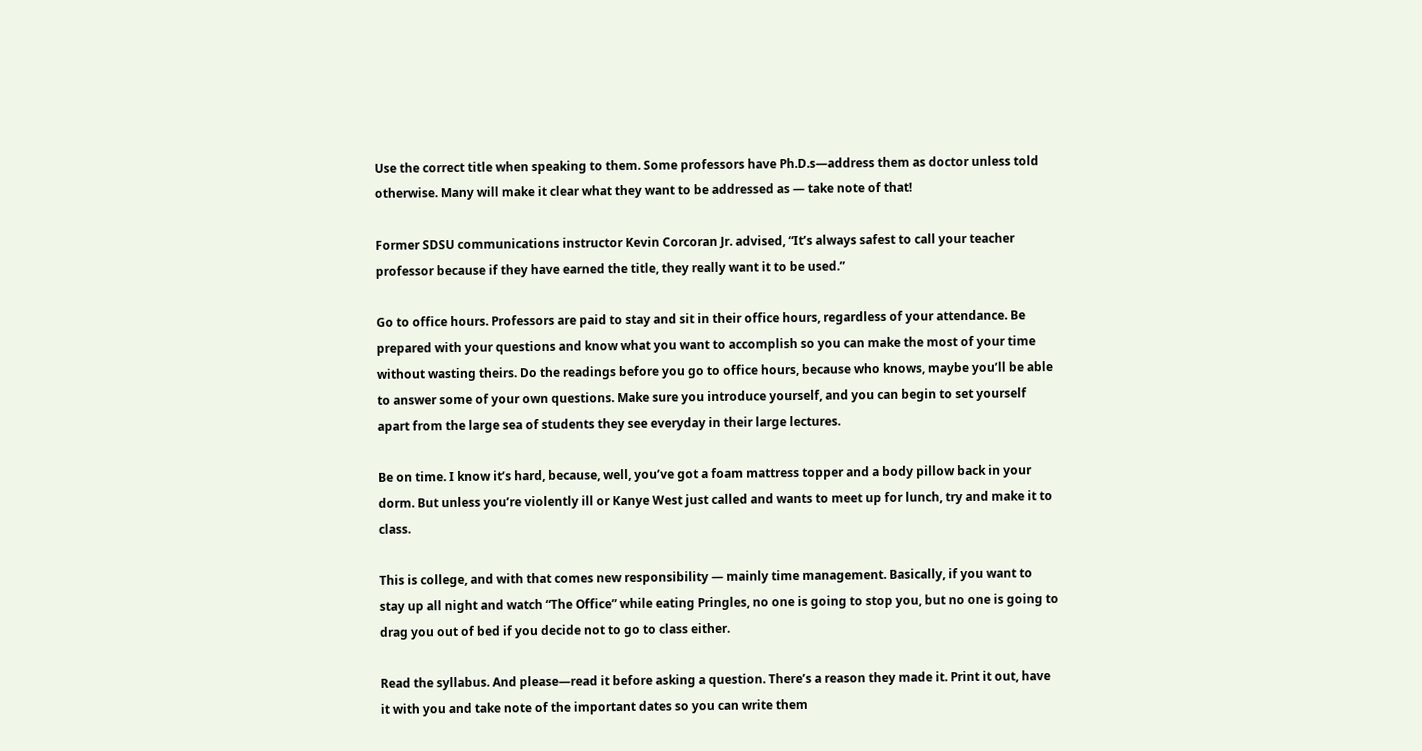Use the correct title when speaking to them. Some professors have Ph.D.s—address them as doctor unless told otherwise. Many will make it clear what they want to be addressed as — take note of that!

Former SDSU communications instructor Kevin Corcoran Jr. advised, “It’s always safest to call your teacher professor because if they have earned the title, they really want it to be used.”

Go to office hours. Professors are paid to stay and sit in their office hours, regardless of your attendance. Be prepared with your questions and know what you want to accomplish so you can make the most of your time without wasting theirs. Do the readings before you go to office hours, because who knows, maybe you’ll be able to answer some of your own questions. Make sure you introduce yourself, and you can begin to set yourself apart from the large sea of students they see everyday in their large lectures.

Be on time. I know it’s hard, because, well, you’ve got a foam mattress topper and a body pillow back in your dorm. But unless you’re violently ill or Kanye West just called and wants to meet up for lunch, try and make it to class.

This is college, and with that comes new responsibility — mainly time management. Basically, if you want to stay up all night and watch “The Office” while eating Pringles, no one is going to stop you, but no one is going to drag you out of bed if you decide not to go to class either.

Read the syllabus. And please—read it before asking a question. There’s a reason they made it. Print it out, have it with you and take note of the important dates so you can write them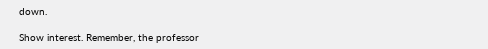down.

Show interest. Remember, the professor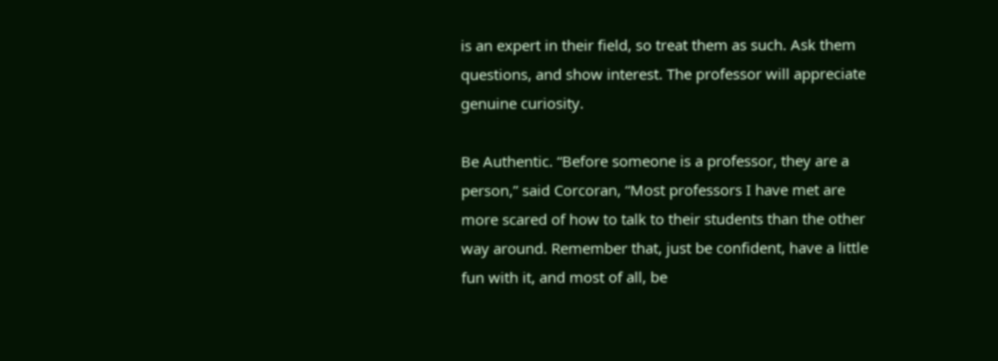is an expert in their field, so treat them as such. Ask them questions, and show interest. The professor will appreciate genuine curiosity.

Be Authentic. “Before someone is a professor, they are a person,” said Corcoran, “Most professors I have met are more scared of how to talk to their students than the other way around. Remember that, just be confident, have a little fun with it, and most of all, be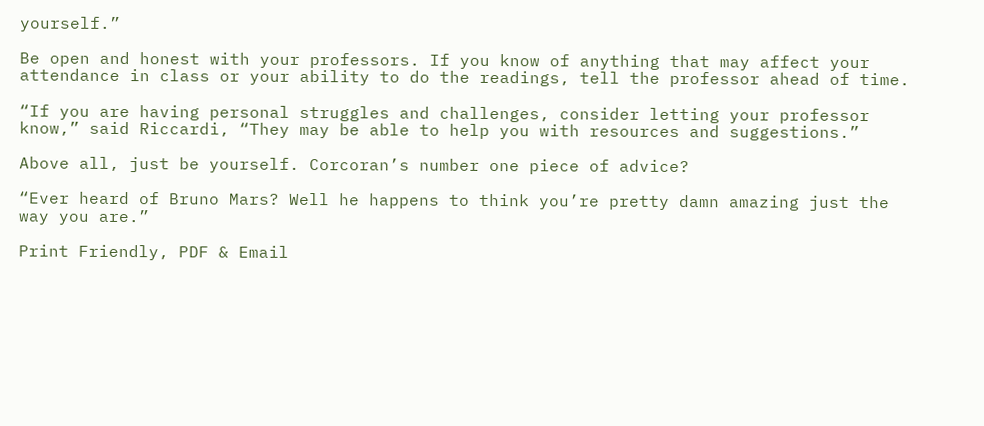yourself.”

Be open and honest with your professors. If you know of anything that may affect your attendance in class or your ability to do the readings, tell the professor ahead of time.

“If you are having personal struggles and challenges, consider letting your professor know,” said Riccardi, “They may be able to help you with resources and suggestions.”

Above all, just be yourself. Corcoran’s number one piece of advice?

“Ever heard of Bruno Mars? Well he happens to think you’re pretty damn amazing just the way you are.”

Print Friendly, PDF & Email